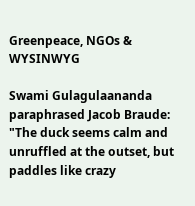Greenpeace, NGOs & WYSINWYG

Swami Gulagulaananda paraphrased Jacob Braude:
"The duck seems calm and unruffled at the outset, but paddles like crazy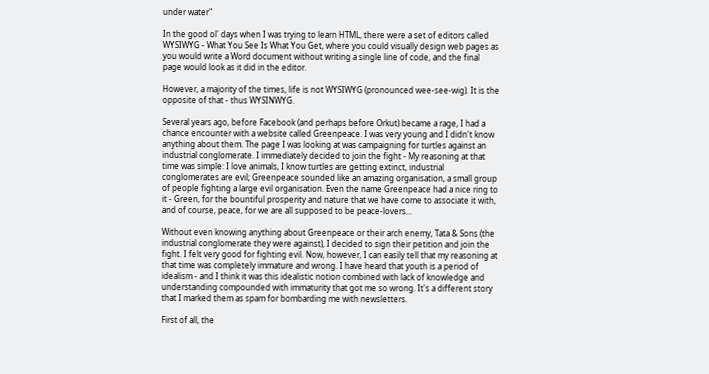under water"

In the good ol' days when I was trying to learn HTML, there were a set of editors called WYSIWYG - What You See Is What You Get, where you could visually design web pages as you would write a Word document without writing a single line of code, and the final page would look as it did in the editor.

However, a majority of the times, life is not WYSIWYG (pronounced wee-see-wig). It is the opposite of that - thus WYSINWYG.

Several years ago, before Facebook (and perhaps before Orkut) became a rage, I had a chance encounter with a website called Greenpeace. I was very young and I didn't know anything about them. The page I was looking at was campaigning for turtles against an industrial conglomerate. I immediately decided to join the fight - My reasoning at that time was simple: I love animals, I know turtles are getting extinct, industrial conglomerates are evil; Greenpeace sounded like an amazing organisation, a small group of people fighting a large evil organisation. Even the name Greenpeace had a nice ring to it - Green, for the bountiful prosperity and nature that we have come to associate it with, and of course, peace, for we are all supposed to be peace-lovers...

Without even knowing anything about Greenpeace or their arch enemy, Tata & Sons (the industrial conglomerate they were against), I decided to sign their petition and join the fight. I felt very good for fighting evil. Now, however, I can easily tell that my reasoning at that time was completely immature and wrong. I have heard that youth is a period of idealism - and I think it was this idealistic notion combined with lack of knowledge and understanding compounded with immaturity that got me so wrong. It's a different story that I marked them as spam for bombarding me with newsletters.

First of all, the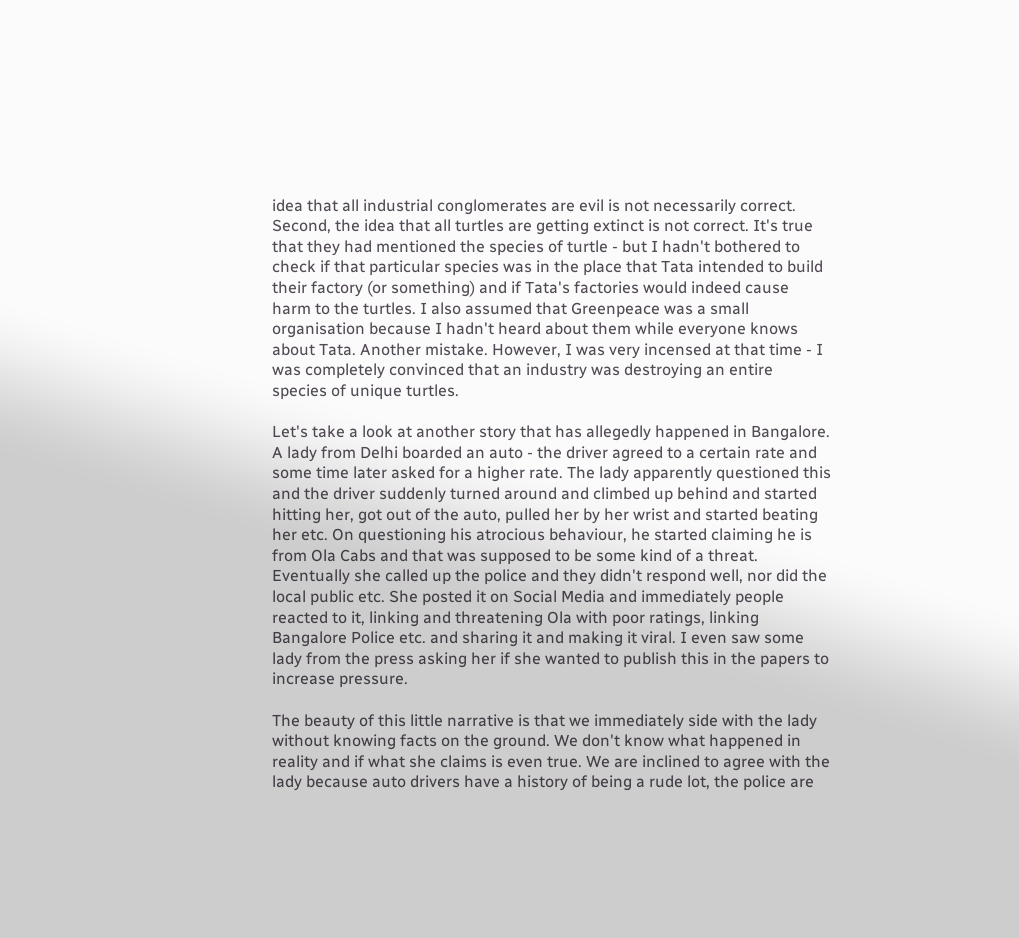idea that all industrial conglomerates are evil is not necessarily correct. Second, the idea that all turtles are getting extinct is not correct. It's true that they had mentioned the species of turtle - but I hadn't bothered to check if that particular species was in the place that Tata intended to build their factory (or something) and if Tata's factories would indeed cause harm to the turtles. I also assumed that Greenpeace was a small organisation because I hadn't heard about them while everyone knows about Tata. Another mistake. However, I was very incensed at that time - I was completely convinced that an industry was destroying an entire species of unique turtles.

Let's take a look at another story that has allegedly happened in Bangalore. A lady from Delhi boarded an auto - the driver agreed to a certain rate and some time later asked for a higher rate. The lady apparently questioned this and the driver suddenly turned around and climbed up behind and started hitting her, got out of the auto, pulled her by her wrist and started beating her etc. On questioning his atrocious behaviour, he started claiming he is from Ola Cabs and that was supposed to be some kind of a threat. Eventually she called up the police and they didn't respond well, nor did the local public etc. She posted it on Social Media and immediately people reacted to it, linking and threatening Ola with poor ratings, linking Bangalore Police etc. and sharing it and making it viral. I even saw some lady from the press asking her if she wanted to publish this in the papers to increase pressure.

The beauty of this little narrative is that we immediately side with the lady without knowing facts on the ground. We don't know what happened in reality and if what she claims is even true. We are inclined to agree with the lady because auto drivers have a history of being a rude lot, the police are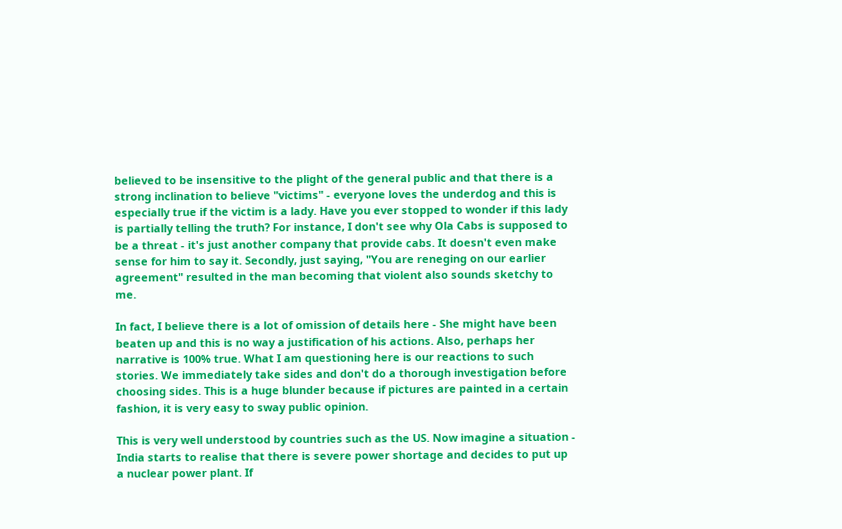believed to be insensitive to the plight of the general public and that there is a strong inclination to believe "victims" - everyone loves the underdog and this is especially true if the victim is a lady. Have you ever stopped to wonder if this lady is partially telling the truth? For instance, I don't see why Ola Cabs is supposed to be a threat - it's just another company that provide cabs. It doesn't even make sense for him to say it. Secondly, just saying, "You are reneging on our earlier agreement" resulted in the man becoming that violent also sounds sketchy to me.

In fact, I believe there is a lot of omission of details here - She might have been beaten up and this is no way a justification of his actions. Also, perhaps her narrative is 100% true. What I am questioning here is our reactions to such stories. We immediately take sides and don't do a thorough investigation before choosing sides. This is a huge blunder because if pictures are painted in a certain fashion, it is very easy to sway public opinion.

This is very well understood by countries such as the US. Now imagine a situation - India starts to realise that there is severe power shortage and decides to put up a nuclear power plant. If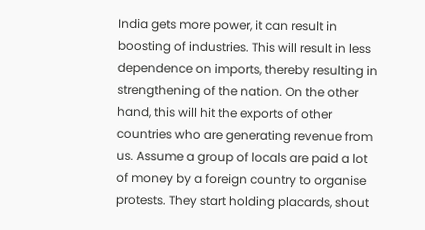India gets more power, it can result in boosting of industries. This will result in less dependence on imports, thereby resulting in strengthening of the nation. On the other hand, this will hit the exports of other countries who are generating revenue from us. Assume a group of locals are paid a lot of money by a foreign country to organise protests. They start holding placards, shout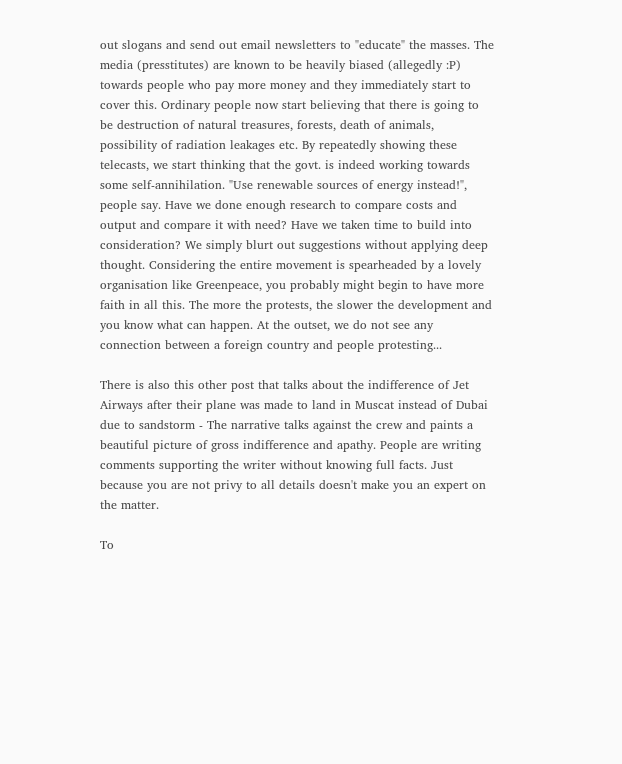out slogans and send out email newsletters to "educate" the masses. The media (presstitutes) are known to be heavily biased (allegedly :P) towards people who pay more money and they immediately start to cover this. Ordinary people now start believing that there is going to be destruction of natural treasures, forests, death of animals, possibility of radiation leakages etc. By repeatedly showing these telecasts, we start thinking that the govt. is indeed working towards some self-annihilation. "Use renewable sources of energy instead!", people say. Have we done enough research to compare costs and output and compare it with need? Have we taken time to build into consideration? We simply blurt out suggestions without applying deep thought. Considering the entire movement is spearheaded by a lovely organisation like Greenpeace, you probably might begin to have more faith in all this. The more the protests, the slower the development and you know what can happen. At the outset, we do not see any connection between a foreign country and people protesting...

There is also this other post that talks about the indifference of Jet Airways after their plane was made to land in Muscat instead of Dubai due to sandstorm - The narrative talks against the crew and paints a beautiful picture of gross indifference and apathy. People are writing comments supporting the writer without knowing full facts. Just because you are not privy to all details doesn't make you an expert on the matter.

To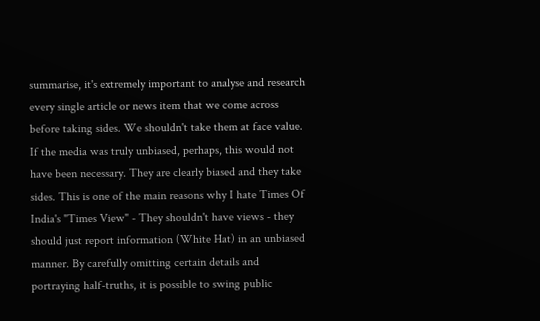summarise, it's extremely important to analyse and research every single article or news item that we come across before taking sides. We shouldn't take them at face value. If the media was truly unbiased, perhaps, this would not have been necessary. They are clearly biased and they take sides. This is one of the main reasons why I hate Times Of India's "Times View" - They shouldn't have views - they should just report information (White Hat) in an unbiased manner. By carefully omitting certain details and portraying half-truths, it is possible to swing public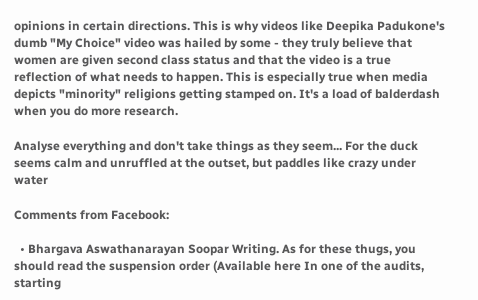opinions in certain directions. This is why videos like Deepika Padukone's dumb "My Choice" video was hailed by some - they truly believe that women are given second class status and that the video is a true reflection of what needs to happen. This is especially true when media depicts "minority" religions getting stamped on. It's a load of balderdash when you do more research.

Analyse everything and don't take things as they seem... For the duck seems calm and unruffled at the outset, but paddles like crazy under water

Comments from Facebook:

  • Bhargava Aswathanarayan Soopar Writing. As for these thugs, you should read the suspension order (Available here In one of the audits, starting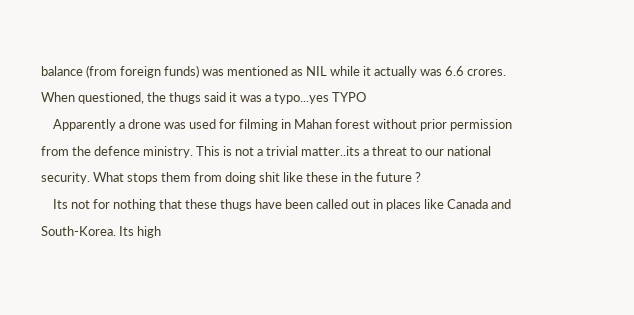balance (from foreign funds) was mentioned as NIL while it actually was 6.6 crores. When questioned, the thugs said it was a typo...yes TYPO
    Apparently a drone was used for filming in Mahan forest without prior permission from the defence ministry. This is not a trivial matter..its a threat to our national security. What stops them from doing shit like these in the future ?
    Its not for nothing that these thugs have been called out in places like Canada and South-Korea. Its high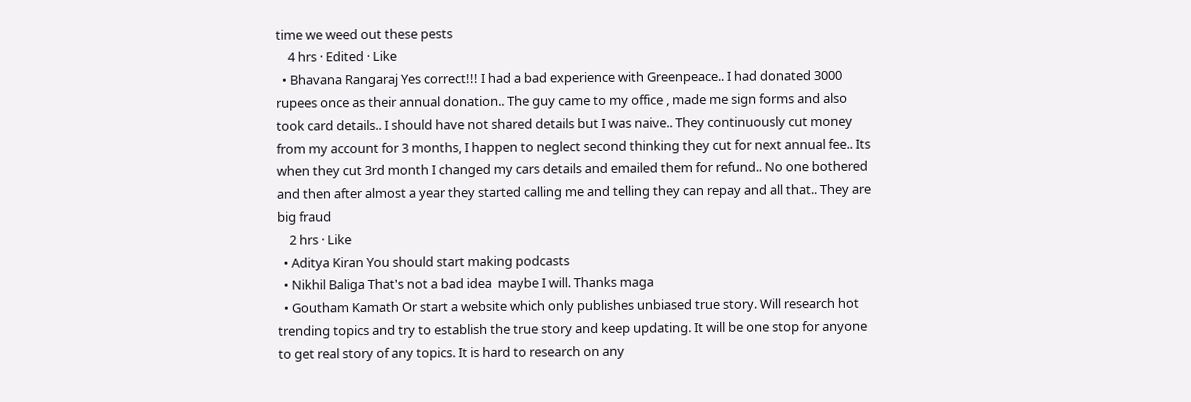time we weed out these pests
    4 hrs · Edited · Like
  • Bhavana Rangaraj Yes correct!!! I had a bad experience with Greenpeace.. I had donated 3000 rupees once as their annual donation.. The guy came to my office , made me sign forms and also took card details.. I should have not shared details but I was naive.. They continuously cut money from my account for 3 months, I happen to neglect second thinking they cut for next annual fee.. Its when they cut 3rd month I changed my cars details and emailed them for refund.. No one bothered and then after almost a year they started calling me and telling they can repay and all that.. They are big fraud
    2 hrs · Like
  • Aditya Kiran You should start making podcasts
  • Nikhil Baliga That's not a bad idea  maybe I will. Thanks maga
  • Goutham Kamath Or start a website which only publishes unbiased true story. Will research hot trending topics and try to establish the true story and keep updating. It will be one stop for anyone to get real story of any topics. It is hard to research on any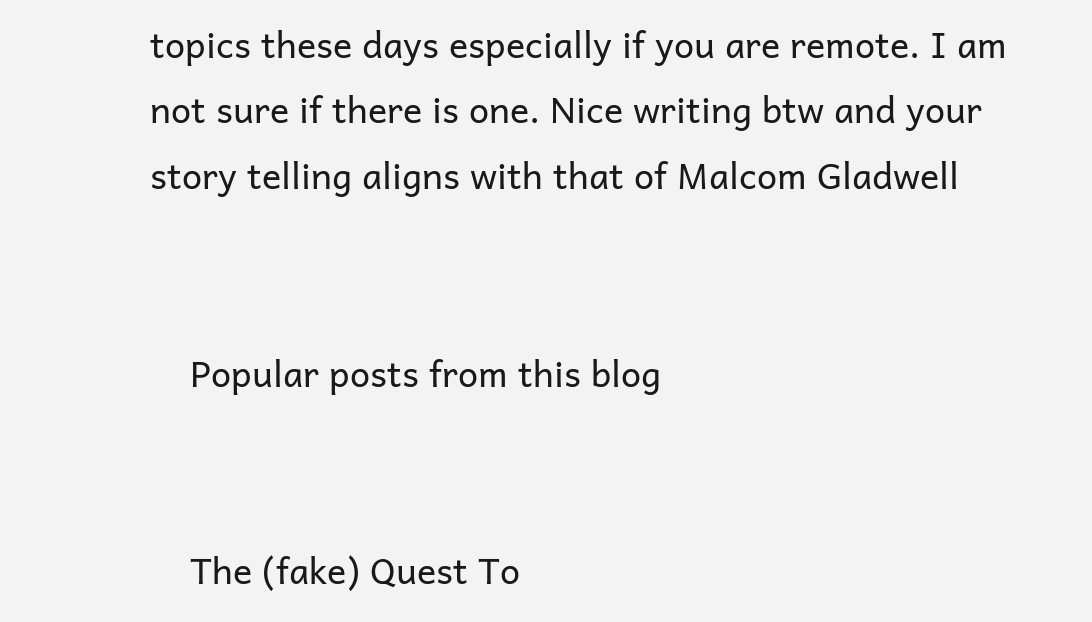topics these days especially if you are remote. I am not sure if there is one. Nice writing btw and your story telling aligns with that of Malcom Gladwell


    Popular posts from this blog


    The (fake) Quest To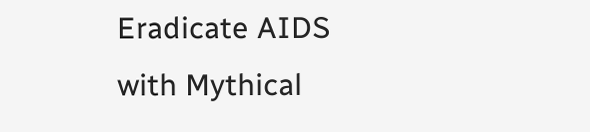Eradicate AIDS with Mythical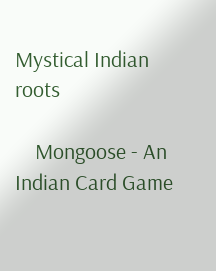Mystical Indian roots

    Mongoose - An Indian Card Game